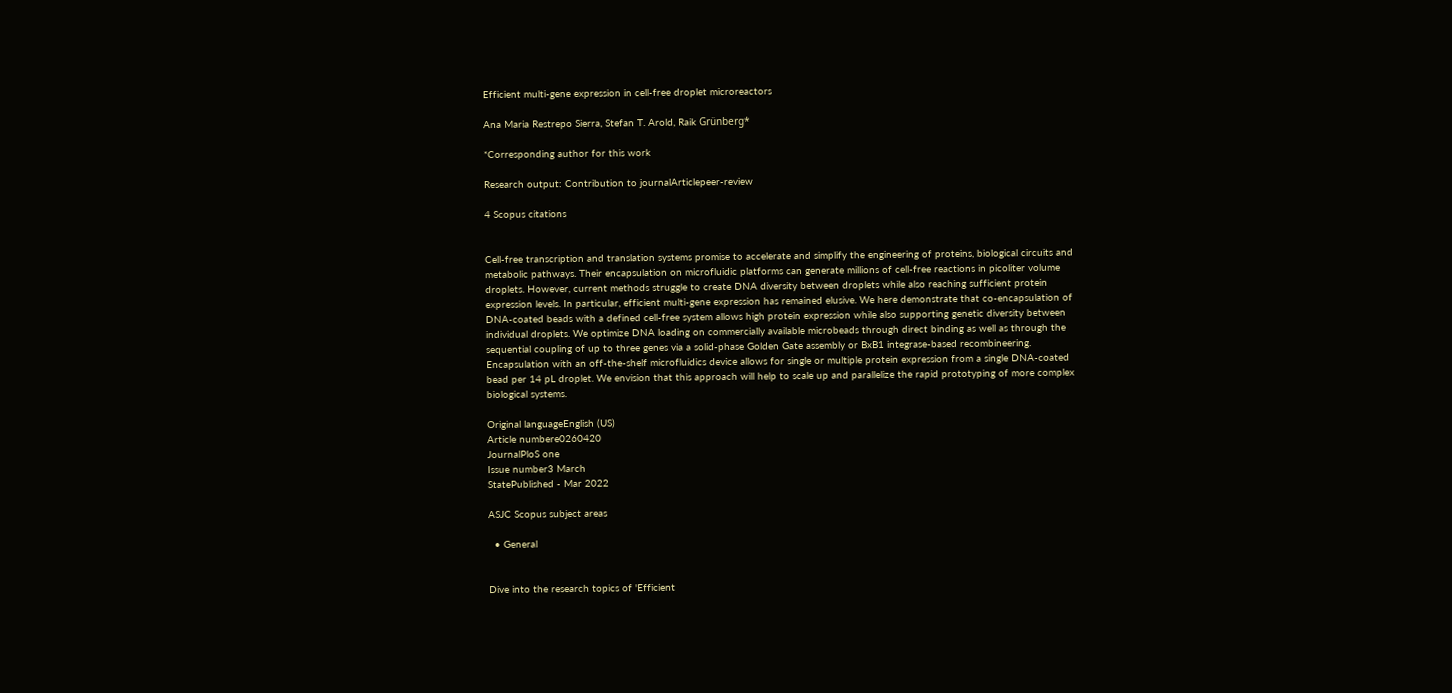Efficient multi-gene expression in cell-free droplet microreactors

Ana Maria Restrepo Sierra, Stefan T. Arold, Raik Grünberg*

*Corresponding author for this work

Research output: Contribution to journalArticlepeer-review

4 Scopus citations


Cell-free transcription and translation systems promise to accelerate and simplify the engineering of proteins, biological circuits and metabolic pathways. Their encapsulation on microfluidic platforms can generate millions of cell-free reactions in picoliter volume droplets. However, current methods struggle to create DNA diversity between droplets while also reaching sufficient protein expression levels. In particular, efficient multi-gene expression has remained elusive. We here demonstrate that co-encapsulation of DNA-coated beads with a defined cell-free system allows high protein expression while also supporting genetic diversity between individual droplets. We optimize DNA loading on commercially available microbeads through direct binding as well as through the sequential coupling of up to three genes via a solid-phase Golden Gate assembly or BxB1 integrase-based recombineering. Encapsulation with an off-the-shelf microfluidics device allows for single or multiple protein expression from a single DNA-coated bead per 14 pL droplet. We envision that this approach will help to scale up and parallelize the rapid prototyping of more complex biological systems.

Original languageEnglish (US)
Article numbere0260420
JournalPloS one
Issue number3 March
StatePublished - Mar 2022

ASJC Scopus subject areas

  • General


Dive into the research topics of 'Efficient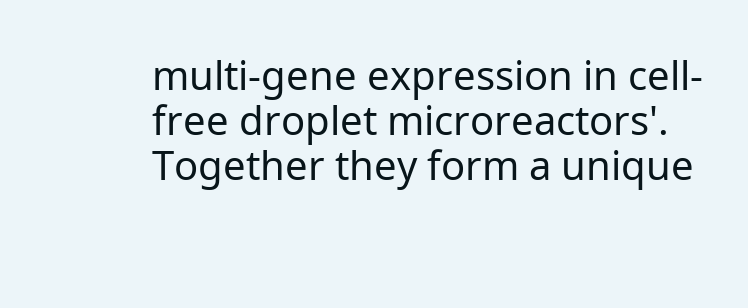multi-gene expression in cell-free droplet microreactors'. Together they form a unique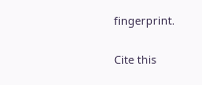fingerprint.

Cite this